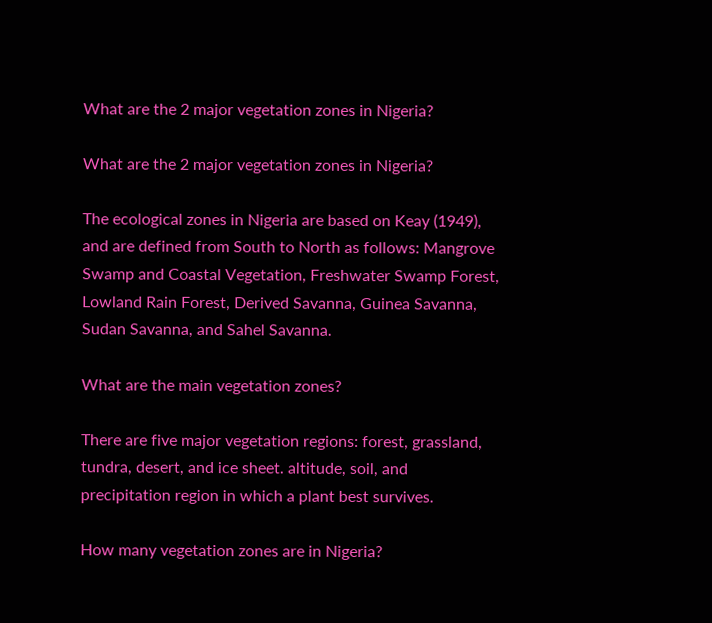What are the 2 major vegetation zones in Nigeria?

What are the 2 major vegetation zones in Nigeria?

The ecological zones in Nigeria are based on Keay (1949), and are defined from South to North as follows: Mangrove Swamp and Coastal Vegetation, Freshwater Swamp Forest, Lowland Rain Forest, Derived Savanna, Guinea Savanna, Sudan Savanna, and Sahel Savanna.

What are the main vegetation zones?

There are five major vegetation regions: forest, grassland, tundra, desert, and ice sheet. altitude, soil, and precipitation region in which a plant best survives.

How many vegetation zones are in Nigeria?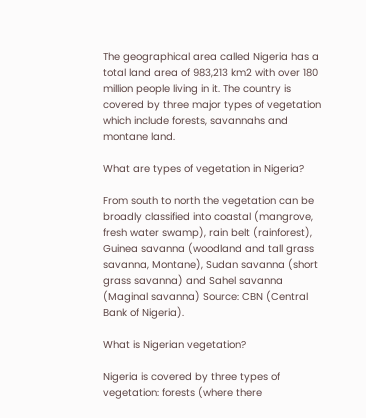The geographical area called Nigeria has a total land area of 983,213 km2 with over 180 million people living in it. The country is covered by three major types of vegetation which include forests, savannahs and montane land.

What are types of vegetation in Nigeria?

From south to north the vegetation can be broadly classified into coastal (mangrove, fresh water swamp), rain belt (rainforest), Guinea savanna (woodland and tall grass savanna, Montane), Sudan savanna (short grass savanna) and Sahel savanna (Maginal savanna) Source: CBN (Central Bank of Nigeria).

What is Nigerian vegetation?

Nigeria is covered by three types of vegetation: forests (where there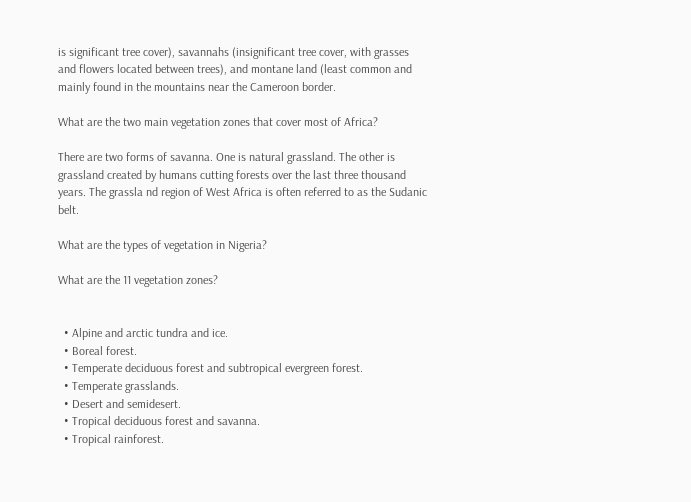is significant tree cover), savannahs (insignificant tree cover, with grasses and flowers located between trees), and montane land (least common and mainly found in the mountains near the Cameroon border.

What are the two main vegetation zones that cover most of Africa?

There are two forms of savanna. One is natural grassland. The other is grassland created by humans cutting forests over the last three thousand years. The grassla nd region of West Africa is often referred to as the Sudanic belt.

What are the types of vegetation in Nigeria?

What are the 11 vegetation zones?


  • Alpine and arctic tundra and ice.
  • Boreal forest.
  • Temperate deciduous forest and subtropical evergreen forest.
  • Temperate grasslands.
  • Desert and semidesert.
  • Tropical deciduous forest and savanna.
  • Tropical rainforest.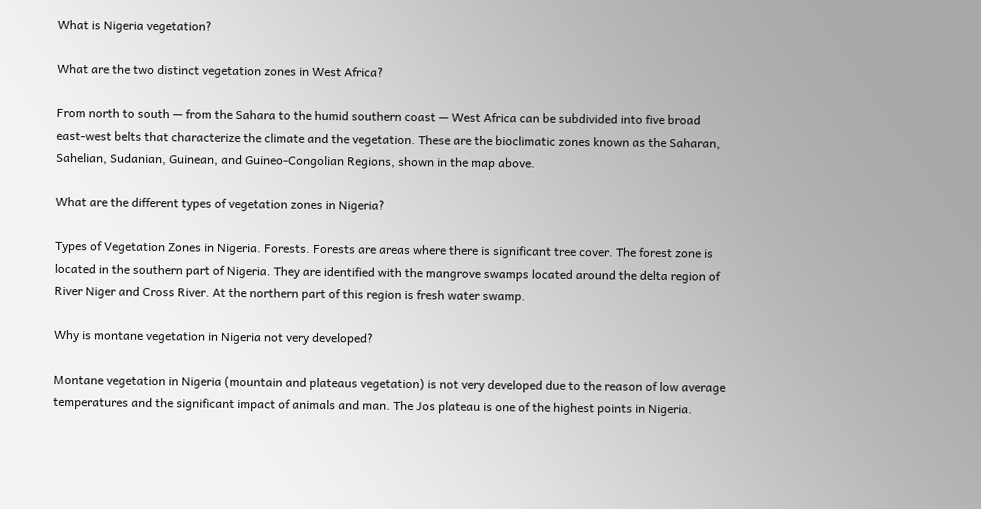What is Nigeria vegetation?

What are the two distinct vegetation zones in West Africa?

From north to south — from the Sahara to the humid southern coast — West Africa can be subdivided into five broad east-west belts that characterize the climate and the vegetation. These are the bioclimatic zones known as the Saharan, Sahelian, Sudanian, Guinean, and Guineo-Congolian Regions, shown in the map above.

What are the different types of vegetation zones in Nigeria?

Types of Vegetation Zones in Nigeria. Forests. Forests are areas where there is significant tree cover. The forest zone is located in the southern part of Nigeria. They are identified with the mangrove swamps located around the delta region of River Niger and Cross River. At the northern part of this region is fresh water swamp.

Why is montane vegetation in Nigeria not very developed?

Montane vegetation in Nigeria (mountain and plateaus vegetation) is not very developed due to the reason of low average temperatures and the significant impact of animals and man. The Jos plateau is one of the highest points in Nigeria.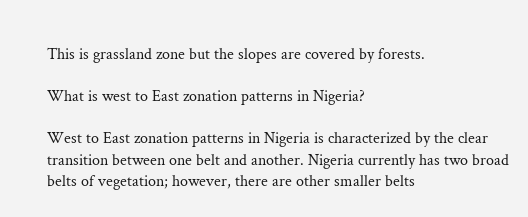This is grassland zone but the slopes are covered by forests.

What is west to East zonation patterns in Nigeria?

West to East zonation patterns in Nigeria is characterized by the clear transition between one belt and another. Nigeria currently has two broad belts of vegetation; however, there are other smaller belts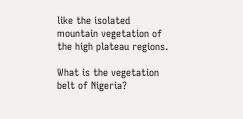like the isolated mountain vegetation of the high plateau regions.

What is the vegetation belt of Nigeria?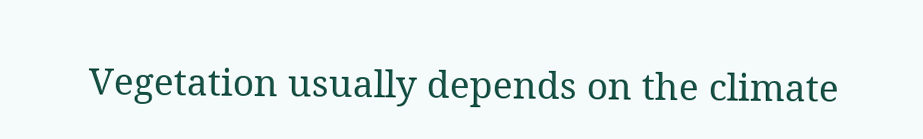Vegetation usually depends on the climate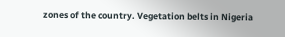zones of the country. Vegetation belts in Nigeria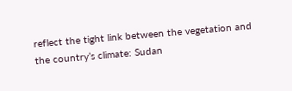reflect the tight link between the vegetation and the country’s climate: Sudan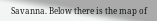Savanna. Below there is the map of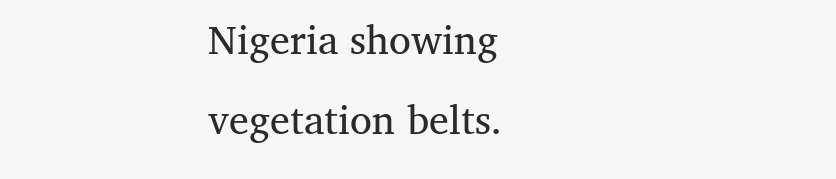Nigeria showing vegetation belts.